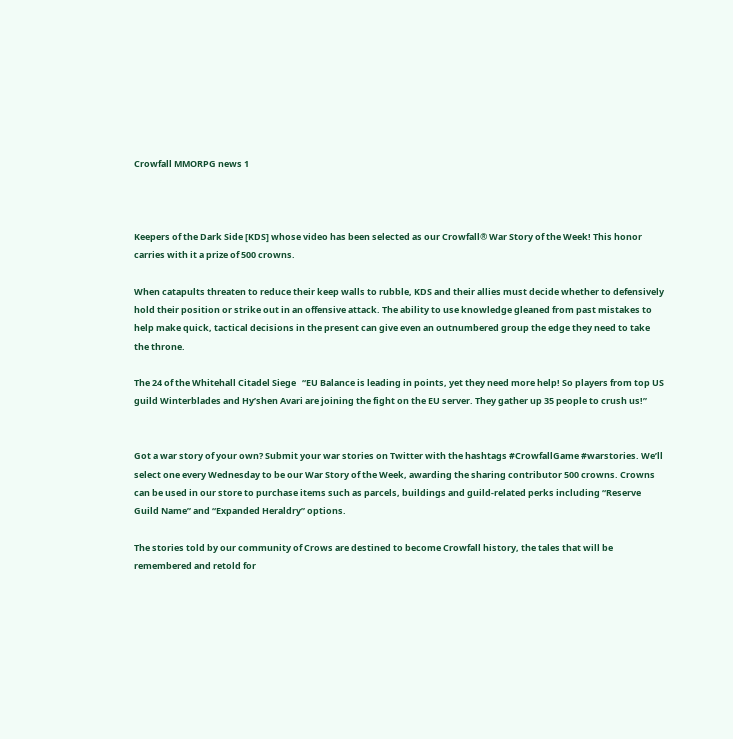Crowfall MMORPG news 1



Keepers of the Dark Side [KDS] whose video has been selected as our Crowfall® War Story of the Week! This honor carries with it a prize of 500 crowns.

When catapults threaten to reduce their keep walls to rubble, KDS and their allies must decide whether to defensively hold their position or strike out in an offensive attack. The ability to use knowledge gleaned from past mistakes to help make quick, tactical decisions in the present can give even an outnumbered group the edge they need to take the throne.

The 24 of the Whitehall Citadel Siege   “EU Balance is leading in points, yet they need more help! So players from top US guild Winterblades and Hy’shen Avari are joining the fight on the EU server. They gather up 35 people to crush us!”


Got a war story of your own? Submit your war stories on Twitter with the hashtags #CrowfallGame #warstories. We’ll select one every Wednesday to be our War Story of the Week, awarding the sharing contributor 500 crowns. Crowns can be used in our store to purchase items such as parcels, buildings and guild-related perks including “Reserve Guild Name” and “Expanded Heraldry” options.

The stories told by our community of Crows are destined to become Crowfall history, the tales that will be remembered and retold for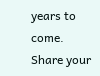years to come. Share your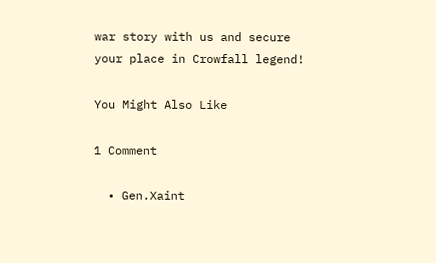war story with us and secure your place in Crowfall legend!

You Might Also Like

1 Comment

  • Gen.Xaint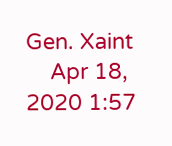Gen. Xaint
    Apr 18, 2020 1:57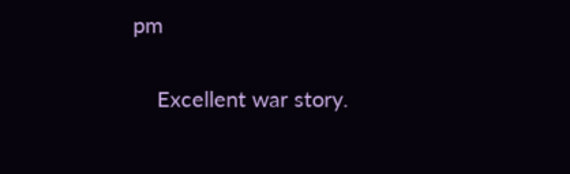pm

    Excellent war story.